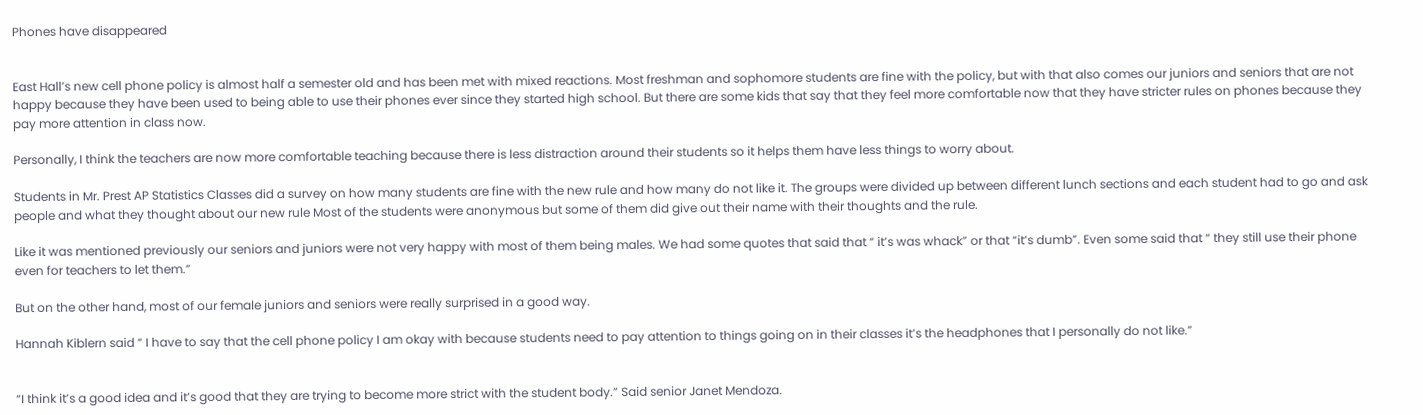Phones have disappeared


East Hall’s new cell phone policy is almost half a semester old and has been met with mixed reactions. Most freshman and sophomore students are fine with the policy, but with that also comes our juniors and seniors that are not happy because they have been used to being able to use their phones ever since they started high school. But there are some kids that say that they feel more comfortable now that they have stricter rules on phones because they pay more attention in class now.

Personally, I think the teachers are now more comfortable teaching because there is less distraction around their students so it helps them have less things to worry about.

Students in Mr. Prest AP Statistics Classes did a survey on how many students are fine with the new rule and how many do not like it. The groups were divided up between different lunch sections and each student had to go and ask people and what they thought about our new rule Most of the students were anonymous but some of them did give out their name with their thoughts and the rule.

Like it was mentioned previously our seniors and juniors were not very happy with most of them being males. We had some quotes that said that “ it’s was whack” or that “it’s dumb”. Even some said that “ they still use their phone even for teachers to let them.”

But on the other hand, most of our female juniors and seniors were really surprised in a good way.

Hannah Kiblern said “ I have to say that the cell phone policy I am okay with because students need to pay attention to things going on in their classes it’s the headphones that I personally do not like.”


“I think it’s a good idea and it’s good that they are trying to become more strict with the student body.” Said senior Janet Mendoza.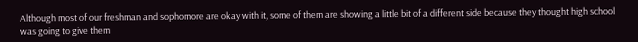Although most of our freshman and sophomore are okay with it, some of them are showing a little bit of a different side because they thought high school was going to give them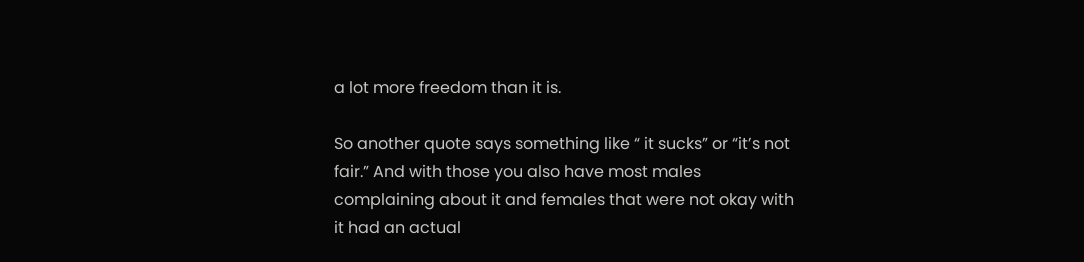a lot more freedom than it is.

So another quote says something like “ it sucks” or “it’s not fair.” And with those you also have most males complaining about it and females that were not okay with it had an actual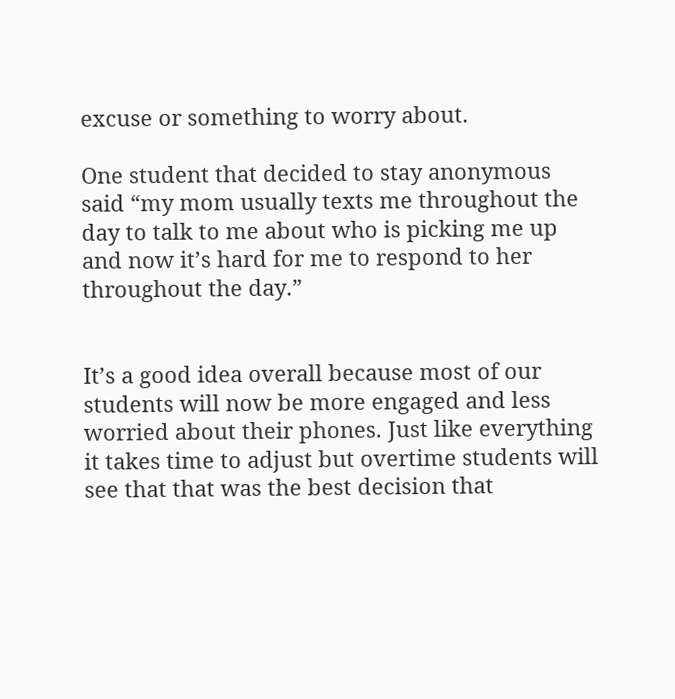excuse or something to worry about.

One student that decided to stay anonymous said “my mom usually texts me throughout the day to talk to me about who is picking me up and now it’s hard for me to respond to her throughout the day.”


It’s a good idea overall because most of our students will now be more engaged and less worried about their phones. Just like everything it takes time to adjust but overtime students will see that that was the best decision that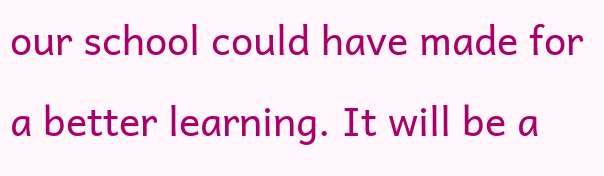our school could have made for a better learning. It will be a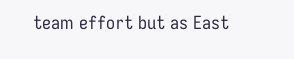team effort but as East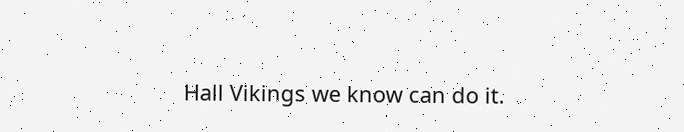Hall Vikings we know can do it.